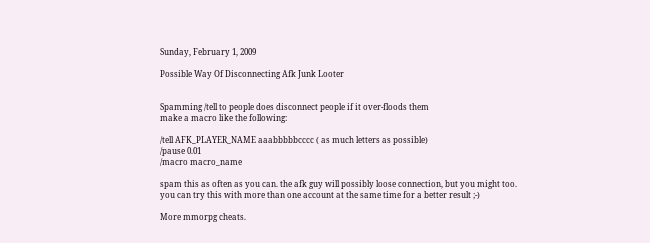Sunday, February 1, 2009

Possible Way Of Disconnecting Afk Junk Looter


Spamming /tell to people does disconnect people if it over-floods them
make a macro like the following:

/tell AFK_PLAYER_NAME aaabbbbbcccc ( as much letters as possible)
/pause 0.01
/macro macro_name

spam this as often as you can. the afk guy will possibly loose connection, but you might too.
you can try this with more than one account at the same time for a better result ;-)

More mmorpg cheats.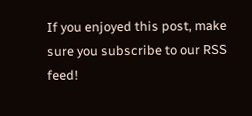If you enjoyed this post, make sure you subscribe to our RSS feed!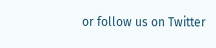or follow us on Twitter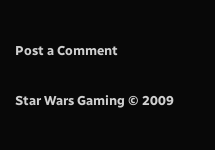Post a Comment

Star Wars Gaming © 2009